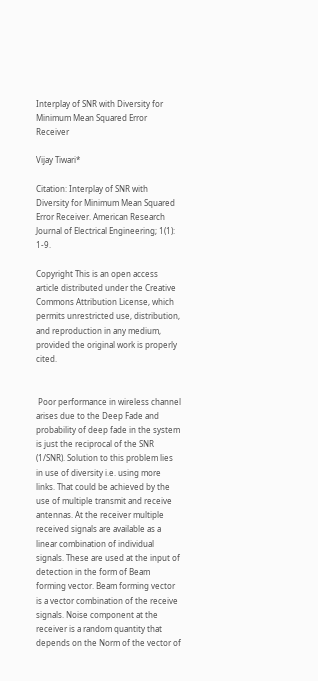Interplay of SNR with Diversity for Minimum Mean Squared Error Receiver

Vijay Tiwari*

Citation: Interplay of SNR with Diversity for Minimum Mean Squared Error Receiver. American Research Journal of Electrical Engineering; 1(1): 1-9.

Copyright This is an open access article distributed under the Creative Commons Attribution License, which permits unrestricted use, distribution, and reproduction in any medium, provided the original work is properly cited.


 Poor performance in wireless channel arises due to the Deep Fade and probability of deep fade in the system is just the reciprocal of the SNR (1/SNR). Solution to this problem lies in use of diversity i.e. using more links. That could be achieved by the use of multiple transmit and receive antennas. At the receiver multiple received signals are available as a linear combination of individual signals. These are used at the input of detection in the form of Beam forming vector. Beam forming vector is a vector combination of the receive signals. Noise component at the receiver is a random quantity that depends on the Norm of the vector of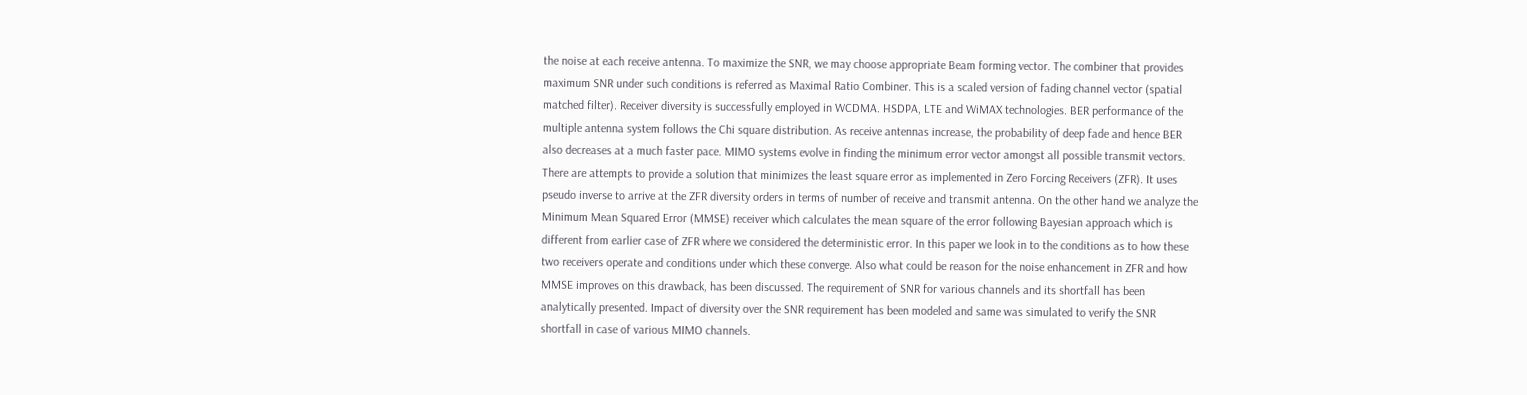the noise at each receive antenna. To maximize the SNR, we may choose appropriate Beam forming vector. The combiner that provides maximum SNR under such conditions is referred as Maximal Ratio Combiner. This is a scaled version of fading channel vector (spatial matched filter). Receiver diversity is successfully employed in WCDMA. HSDPA, LTE and WiMAX technologies. BER performance of the multiple antenna system follows the Chi square distribution. As receive antennas increase, the probability of deep fade and hence BER also decreases at a much faster pace. MIMO systems evolve in finding the minimum error vector amongst all possible transmit vectors. There are attempts to provide a solution that minimizes the least square error as implemented in Zero Forcing Receivers (ZFR). It uses pseudo inverse to arrive at the ZFR diversity orders in terms of number of receive and transmit antenna. On the other hand we analyze the Minimum Mean Squared Error (MMSE) receiver which calculates the mean square of the error following Bayesian approach which is different from earlier case of ZFR where we considered the deterministic error. In this paper we look in to the conditions as to how these two receivers operate and conditions under which these converge. Also what could be reason for the noise enhancement in ZFR and how MMSE improves on this drawback, has been discussed. The requirement of SNR for various channels and its shortfall has been analytically presented. Impact of diversity over the SNR requirement has been modeled and same was simulated to verify the SNR shortfall in case of various MIMO channels.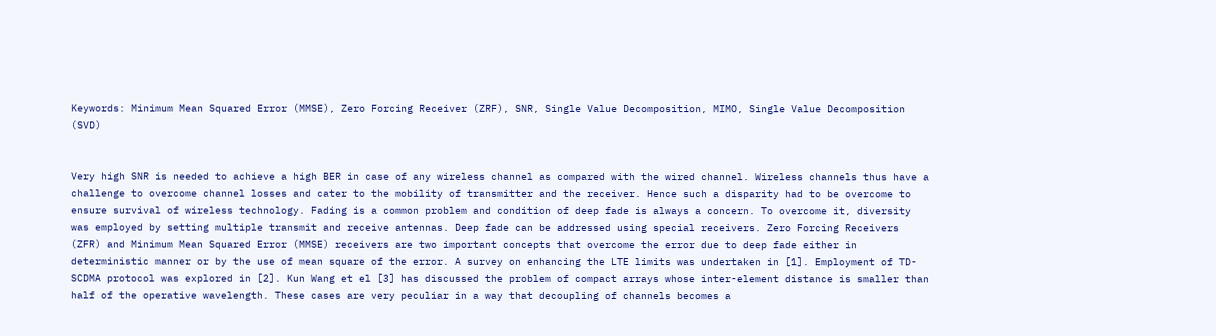Keywords: Minimum Mean Squared Error (MMSE), Zero Forcing Receiver (ZRF), SNR, Single Value Decomposition, MIMO, Single Value Decomposition (SVD)


Very high SNR is needed to achieve a high BER in case of any wireless channel as compared with the wired channel. Wireless channels thus have a challenge to overcome channel losses and cater to the mobility of transmitter and the receiver. Hence such a disparity had to be overcome to ensure survival of wireless technology. Fading is a common problem and condition of deep fade is always a concern. To overcome it, diversity was employed by setting multiple transmit and receive antennas. Deep fade can be addressed using special receivers. Zero Forcing Receivers (ZFR) and Minimum Mean Squared Error (MMSE) receivers are two important concepts that overcome the error due to deep fade either in deterministic manner or by the use of mean square of the error. A survey on enhancing the LTE limits was undertaken in [1]. Employment of TD-SCDMA protocol was explored in [2]. Kun Wang et el [3] has discussed the problem of compact arrays whose inter-element distance is smaller than half of the operative wavelength. These cases are very peculiar in a way that decoupling of channels becomes a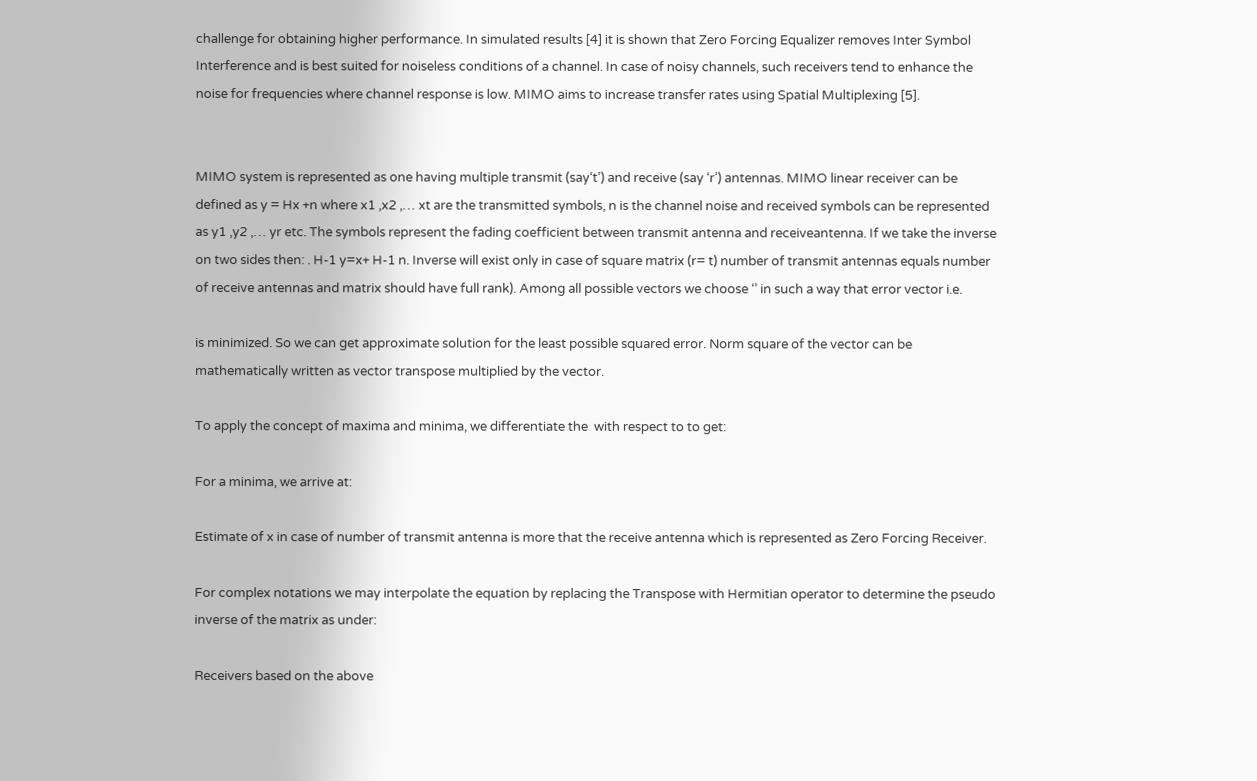challenge for obtaining higher performance. In simulated results [4] it is shown that Zero Forcing Equalizer removes Inter Symbol Interference and is best suited for noiseless conditions of a channel. In case of noisy channels, such receivers tend to enhance the noise for frequencies where channel response is low. MIMO aims to increase transfer rates using Spatial Multiplexing [5].


MIMO system is represented as one having multiple transmit (say‘t’) and receive (say ‘r’) antennas. MIMO linear receiver can be defined as y = Hx +n where x1 ,x2 ,… xt are the transmitted symbols, n is the channel noise and received symbols can be represented as y1 ,y2 ,… yr etc. The symbols represent the fading coefficient between transmit antenna and receiveantenna. If we take the inverse on two sides then: . H-1 y=x+ H-1 n. Inverse will exist only in case of square matrix (r= t) number of transmit antennas equals number of receive antennas and matrix should have full rank). Among all possible vectors we choose ‘’ in such a way that error vector i.e.

is minimized. So we can get approximate solution for the least possible squared error. Norm square of the vector can be mathematically written as vector transpose multiplied by the vector.

To apply the concept of maxima and minima, we differentiate the  with respect to to get:

For a minima, we arrive at:

Estimate of x in case of number of transmit antenna is more that the receive antenna which is represented as Zero Forcing Receiver.

For complex notations we may interpolate the equation by replacing the Transpose with Hermitian operator to determine the pseudo inverse of the matrix as under:

Receivers based on the above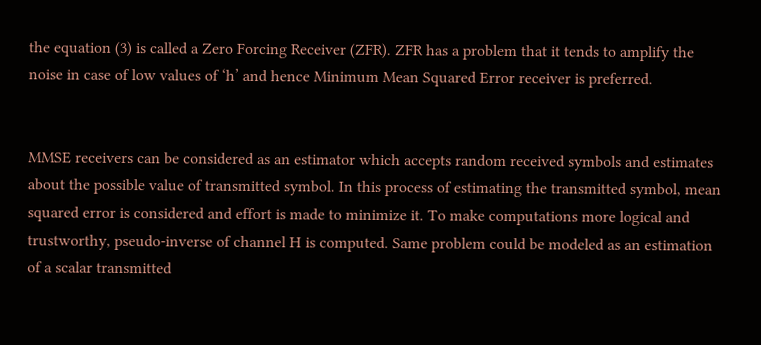the equation (3) is called a Zero Forcing Receiver (ZFR). ZFR has a problem that it tends to amplify the noise in case of low values of ‘h’ and hence Minimum Mean Squared Error receiver is preferred.


MMSE receivers can be considered as an estimator which accepts random received symbols and estimates about the possible value of transmitted symbol. In this process of estimating the transmitted symbol, mean squared error is considered and effort is made to minimize it. To make computations more logical and trustworthy, pseudo-inverse of channel H is computed. Same problem could be modeled as an estimation of a scalar transmitted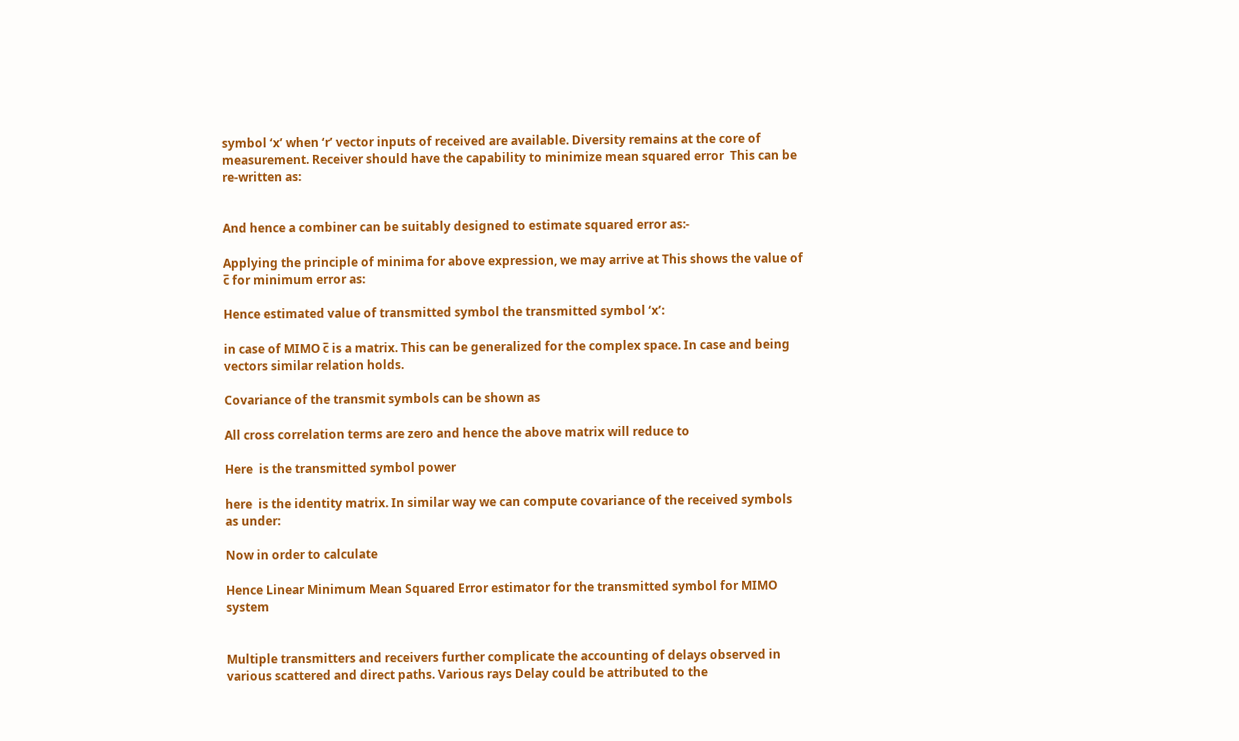symbol ‘x’ when ‘r’ vector inputs of received are available. Diversity remains at the core of measurement. Receiver should have the capability to minimize mean squared error  This can be re-written as:


And hence a combiner can be suitably designed to estimate squared error as:-

Applying the principle of minima for above expression, we may arrive at This shows the value of c̅ for minimum error as:

Hence estimated value of transmitted symbol the transmitted symbol ‘x’:

in case of MIMO c̅ is a matrix. This can be generalized for the complex space. In case and being vectors similar relation holds.

Covariance of the transmit symbols can be shown as

All cross correlation terms are zero and hence the above matrix will reduce to

Here  is the transmitted symbol power

here  is the identity matrix. In similar way we can compute covariance of the received symbols as under:

Now in order to calculate

Hence Linear Minimum Mean Squared Error estimator for the transmitted symbol for MIMO system


Multiple transmitters and receivers further complicate the accounting of delays observed in various scattered and direct paths. Various rays Delay could be attributed to the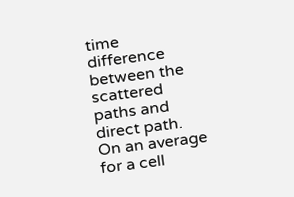time difference between the scattered paths and direct path. On an average for a cell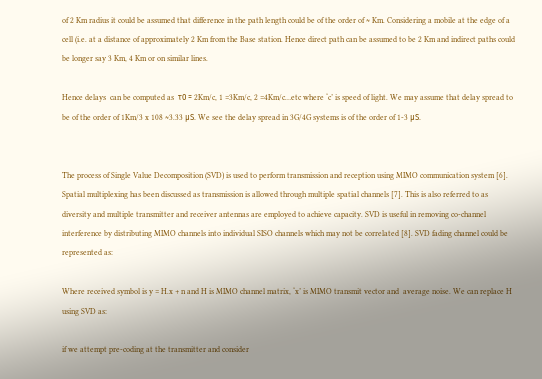of 2 Km radius it could be assumed that difference in the path length could be of the order of ≈ Km. Considering a mobile at the edge of a cell (i.e. at a distance of approximately 2 Km from the Base station. Hence direct path can be assumed to be 2 Km and indirect paths could be longer say 3 Km, 4 Km or on similar lines.

Hence delays  can be computed as  τ0 = 2Km/c, 1 =3Km/c, 2 =4Km/c…etc where ‘c’ is speed of light. We may assume that delay spread to be of the order of 1Km/3 x 108 ≈3.33 μS. We see the delay spread in 3G/4G systems is of the order of 1-3 μS.


The process of Single Value Decomposition (SVD) is used to perform transmission and reception using MIMO communication system [6]. Spatial multiplexing has been discussed as transmission is allowed through multiple spatial channels [7]. This is also referred to as diversity and multiple transmitter and receiver antennas are employed to achieve capacity. SVD is useful in removing co-channel interference by distributing MIMO channels into individual SISO channels which may not be correlated [8]. SVD fading channel could be represented as:

Where received symbol is y = H.x + n and H is MIMO channel matrix, ‘x’ is MIMO transmit vector and  average noise. We can replace H using SVD as:

if we attempt pre-coding at the transmitter and consider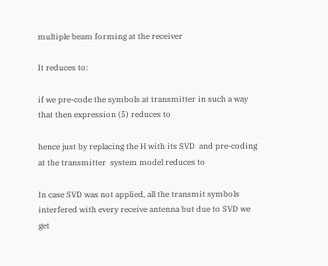multiple beam forming at the receiver

It reduces to:

if we pre-code the symbols at transmitter in such a way that then expression (5) reduces to

hence just by replacing the H with its SVD  and pre-coding at the transmitter  system model reduces to

In case SVD was not applied, all the transmit symbols interfered with every receive antenna but due to SVD we get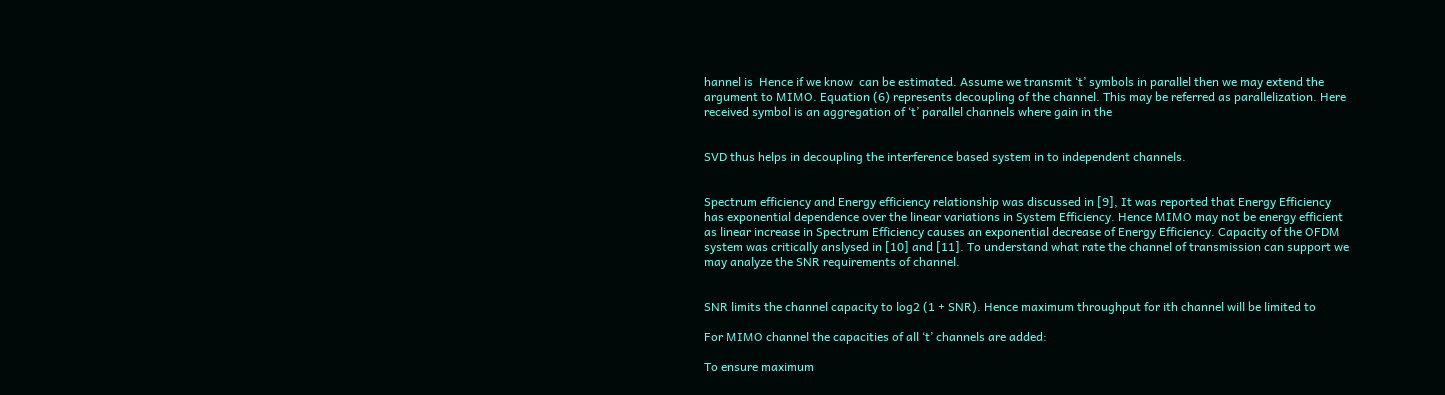hannel is  Hence if we know  can be estimated. Assume we transmit ‘t’ symbols in parallel then we may extend the argument to MIMO. Equation (6) represents decoupling of the channel. This may be referred as parallelization. Here received symbol is an aggregation of ‘t’ parallel channels where gain in the


SVD thus helps in decoupling the interference based system in to independent channels.


Spectrum efficiency and Energy efficiency relationship was discussed in [9], It was reported that Energy Efficiency has exponential dependence over the linear variations in System Efficiency. Hence MIMO may not be energy efficient as linear increase in Spectrum Efficiency causes an exponential decrease of Energy Efficiency. Capacity of the OFDM system was critically anslysed in [10] and [11]. To understand what rate the channel of transmission can support we may analyze the SNR requirements of channel.


SNR limits the channel capacity to log2 (1 + SNR). Hence maximum throughput for ith channel will be limited to

For MIMO channel the capacities of all ‘t’ channels are added:

To ensure maximum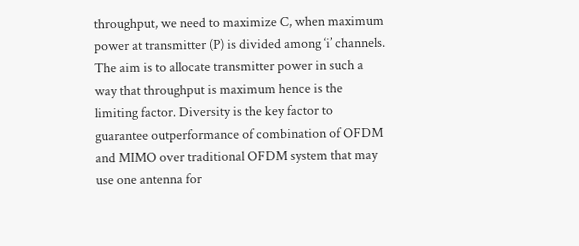throughput, we need to maximize C, when maximum power at transmitter (P) is divided among ‘i’ channels. The aim is to allocate transmitter power in such a way that throughput is maximum hence is the limiting factor. Diversity is the key factor to guarantee outperformance of combination of OFDM and MIMO over traditional OFDM system that may use one antenna for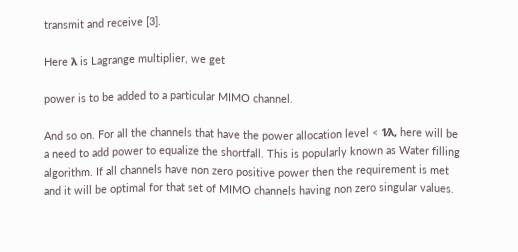transmit and receive [3].

Here λ is Lagrange multiplier, we get

power is to be added to a particular MIMO channel.

And so on. For all the channels that have the power allocation level < 1⁄λ, here will be a need to add power to equalize the shortfall. This is popularly known as Water filling algorithm. If all channels have non zero positive power then the requirement is met and it will be optimal for that set of MIMO channels having non zero singular values.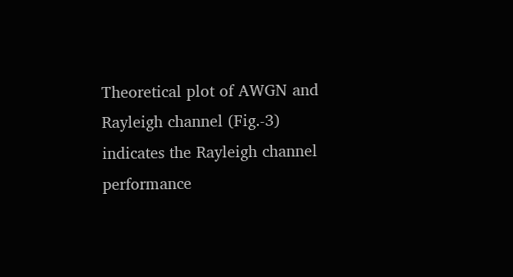Theoretical plot of AWGN and Rayleigh channel (Fig.-3) indicates the Rayleigh channel performance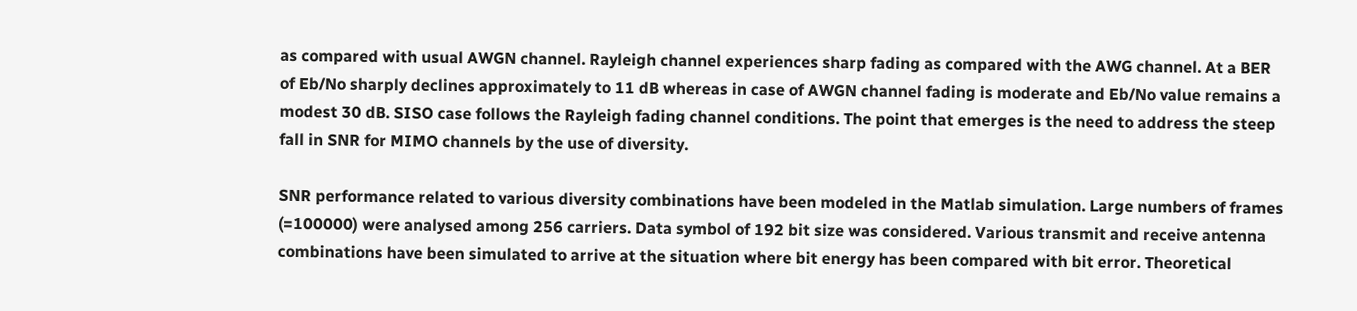as compared with usual AWGN channel. Rayleigh channel experiences sharp fading as compared with the AWG channel. At a BER  of Eb/No sharply declines approximately to 11 dB whereas in case of AWGN channel fading is moderate and Eb/No value remains a modest 30 dB. SISO case follows the Rayleigh fading channel conditions. The point that emerges is the need to address the steep fall in SNR for MIMO channels by the use of diversity.

SNR performance related to various diversity combinations have been modeled in the Matlab simulation. Large numbers of frames (=100000) were analysed among 256 carriers. Data symbol of 192 bit size was considered. Various transmit and receive antenna combinations have been simulated to arrive at the situation where bit energy has been compared with bit error. Theoretical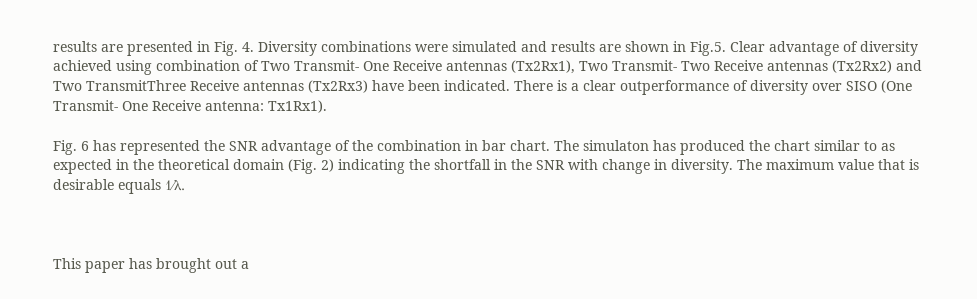results are presented in Fig. 4. Diversity combinations were simulated and results are shown in Fig.5. Clear advantage of diversity achieved using combination of Two Transmit- One Receive antennas (Tx2Rx1), Two Transmit- Two Receive antennas (Tx2Rx2) and Two TransmitThree Receive antennas (Tx2Rx3) have been indicated. There is a clear outperformance of diversity over SISO (One Transmit- One Receive antenna: Tx1Rx1).

Fig. 6 has represented the SNR advantage of the combination in bar chart. The simulaton has produced the chart similar to as expected in the theoretical domain (Fig. 2) indicating the shortfall in the SNR with change in diversity. The maximum value that is desirable equals 1⁄λ.



This paper has brought out a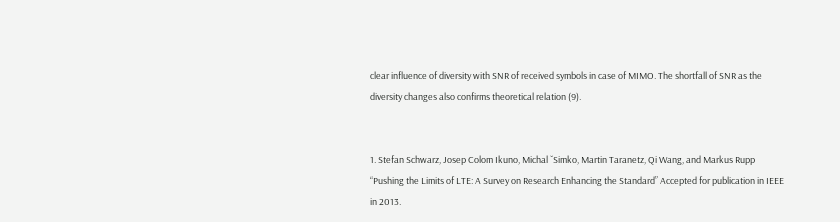clear influence of diversity with SNR of received symbols in case of MIMO. The shortfall of SNR as the diversity changes also confirms theoretical relation (9).


1. Stefan Schwarz, Josep Colom Ikuno, Michal ˇSimko, Martin Taranetz, Qi Wang, and Markus Rupp “Pushing the Limits of LTE: A Survey on Research Enhancing the Standard” Accepted for publication in IEEE in 2013.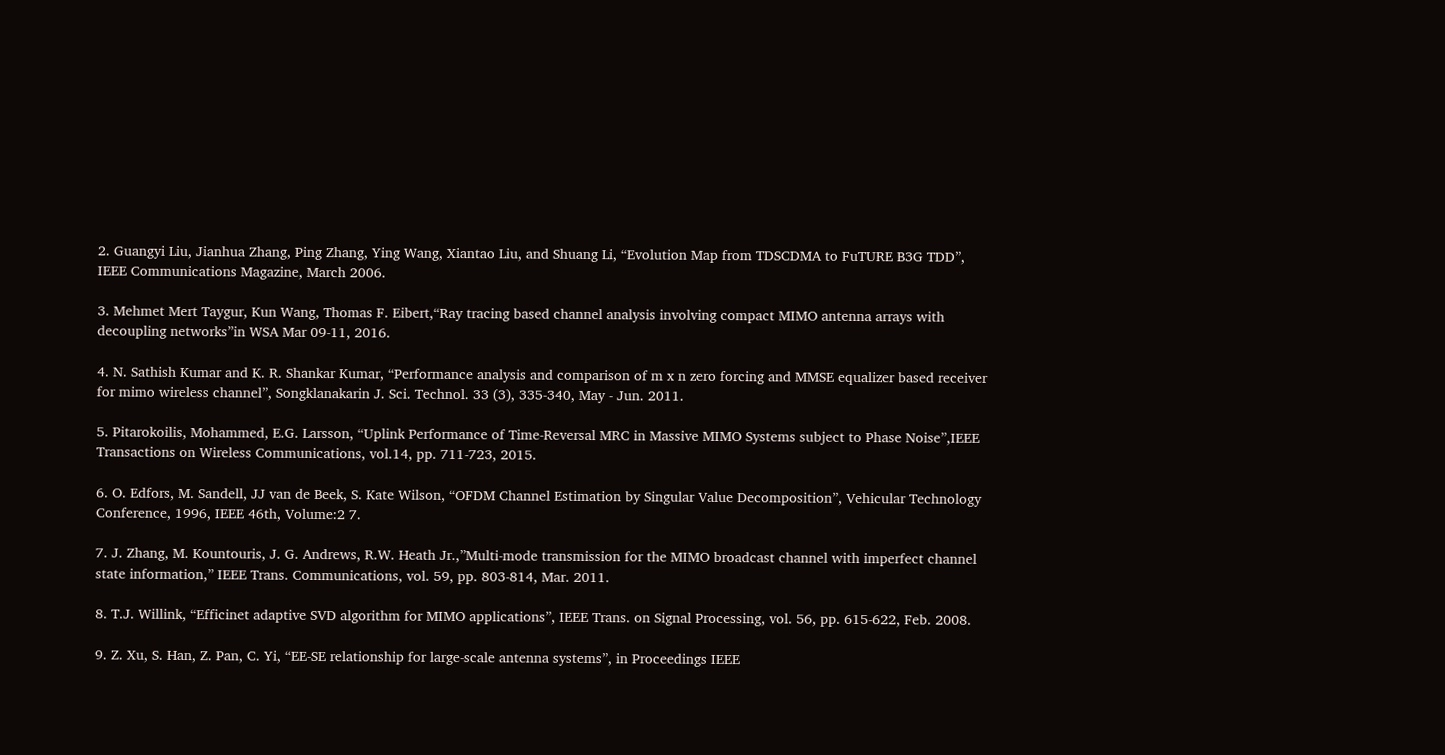2. Guangyi Liu, Jianhua Zhang, Ping Zhang, Ying Wang, Xiantao Liu, and Shuang Li, “Evolution Map from TDSCDMA to FuTURE B3G TDD”, IEEE Communications Magazine, March 2006.

3. Mehmet Mert Taygur, Kun Wang, Thomas F. Eibert,“Ray tracing based channel analysis involving compact MIMO antenna arrays with decoupling networks”in WSA Mar 09-11, 2016.

4. N. Sathish Kumar and K. R. Shankar Kumar, “Performance analysis and comparison of m x n zero forcing and MMSE equalizer based receiver for mimo wireless channel”, Songklanakarin J. Sci. Technol. 33 (3), 335-340, May - Jun. 2011.

5. Pitarokoilis, Mohammed, E.G. Larsson, “Uplink Performance of Time-Reversal MRC in Massive MIMO Systems subject to Phase Noise”,IEEE Transactions on Wireless Communications, vol.14, pp. 711-723, 2015.

6. O. Edfors, M. Sandell, JJ van de Beek, S. Kate Wilson, “OFDM Channel Estimation by Singular Value Decomposition”, Vehicular Technology Conference, 1996, IEEE 46th, Volume:2 7.

7. J. Zhang, M. Kountouris, J. G. Andrews, R.W. Heath Jr.,”Multi-mode transmission for the MIMO broadcast channel with imperfect channel state information,” IEEE Trans. Communications, vol. 59, pp. 803-814, Mar. 2011.

8. T.J. Willink, “Efficinet adaptive SVD algorithm for MIMO applications”, IEEE Trans. on Signal Processing, vol. 56, pp. 615-622, Feb. 2008.

9. Z. Xu, S. Han, Z. Pan, C. Yi, “EE-SE relationship for large-scale antenna systems”, in Proceedings IEEE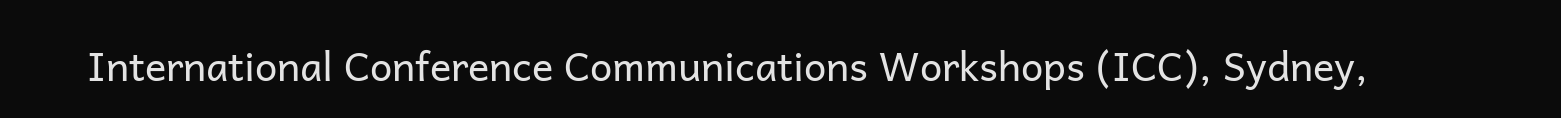International Conference Communications Workshops (ICC), Sydney,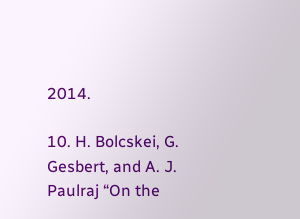2014.

10. H. Bolcskei, G. Gesbert, and A. J. Paulraj “On the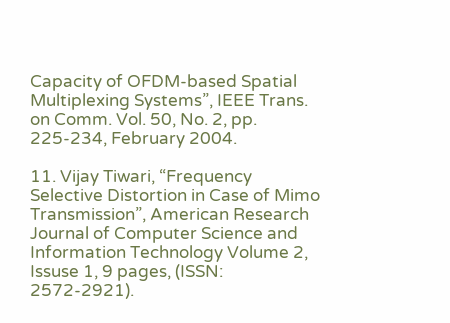Capacity of OFDM-based Spatial Multiplexing Systems”, IEEE Trans. on Comm. Vol. 50, No. 2, pp. 225-234, February 2004.

11. Vijay Tiwari, “Frequency Selective Distortion in Case of Mimo Transmission”, American Research Journal of Computer Science and Information Technology Volume 2, Issuse 1, 9 pages, (ISSN: 2572-2921).